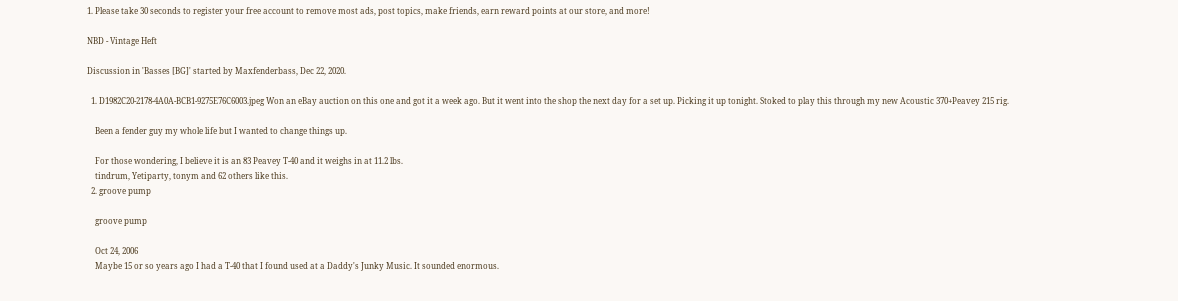1. Please take 30 seconds to register your free account to remove most ads, post topics, make friends, earn reward points at our store, and more!

NBD - Vintage Heft

Discussion in 'Basses [BG]' started by Maxfenderbass, Dec 22, 2020.

  1. D1982C20-2178-4A0A-BCB1-9275E76C6003.jpeg Won an eBay auction on this one and got it a week ago. But it went into the shop the next day for a set up. Picking it up tonight. Stoked to play this through my new Acoustic 370+Peavey 215 rig.

    Been a fender guy my whole life but I wanted to change things up.

    For those wondering, I believe it is an 83 Peavey T-40 and it weighs in at 11.2 lbs.
    tindrum, Yetiparty, tonym and 62 others like this.
  2. groove pump

    groove pump

    Oct 24, 2006
    Maybe 15 or so years ago I had a T-40 that I found used at a Daddy's Junky Music. It sounded enormous.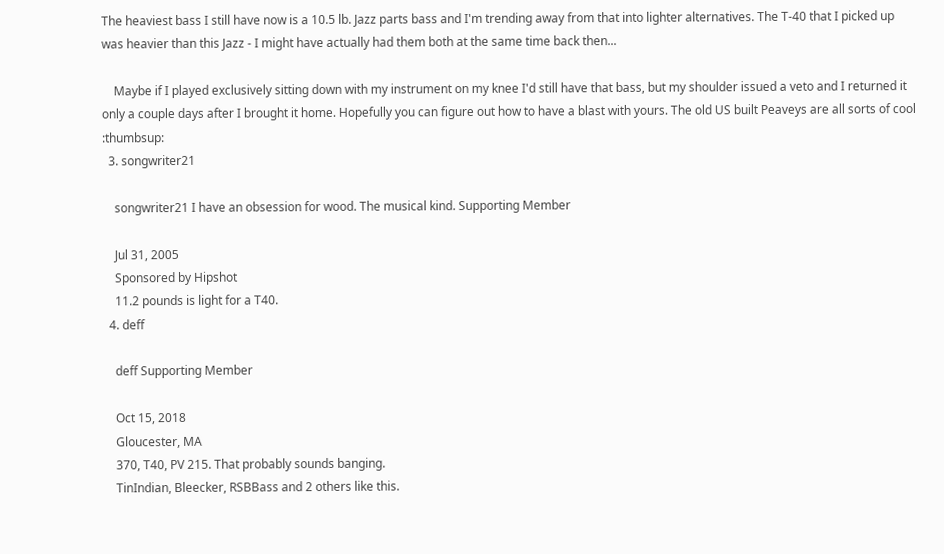The heaviest bass I still have now is a 10.5 lb. Jazz parts bass and I'm trending away from that into lighter alternatives. The T-40 that I picked up was heavier than this Jazz - I might have actually had them both at the same time back then...

    Maybe if I played exclusively sitting down with my instrument on my knee I'd still have that bass, but my shoulder issued a veto and I returned it only a couple days after I brought it home. Hopefully you can figure out how to have a blast with yours. The old US built Peaveys are all sorts of cool :thumbsup:
  3. songwriter21

    songwriter21 I have an obsession for wood. The musical kind. Supporting Member

    Jul 31, 2005
    Sponsored by Hipshot
    11.2 pounds is light for a T40.
  4. deff

    deff Supporting Member

    Oct 15, 2018
    Gloucester, MA
    370, T40, PV 215. That probably sounds banging.
    TinIndian, Bleecker, RSBBass and 2 others like this.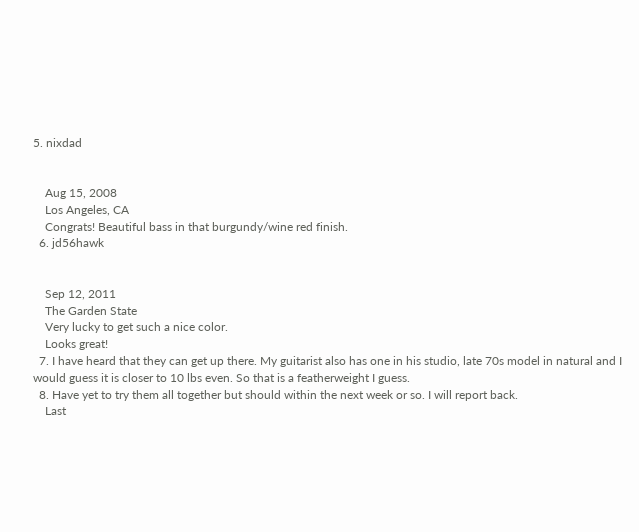5. nixdad


    Aug 15, 2008
    Los Angeles, CA
    Congrats! Beautiful bass in that burgundy/wine red finish.
  6. jd56hawk


    Sep 12, 2011
    The Garden State
    Very lucky to get such a nice color.
    Looks great!
  7. I have heard that they can get up there. My guitarist also has one in his studio, late 70s model in natural and I would guess it is closer to 10 lbs even. So that is a featherweight I guess.
  8. Have yet to try them all together but should within the next week or so. I will report back.
    Last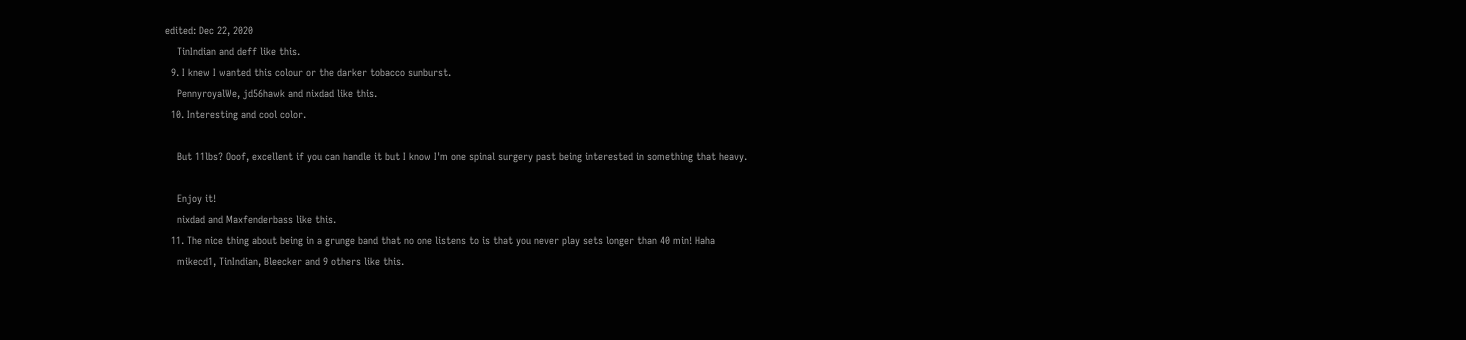edited: Dec 22, 2020
    TinIndian and deff like this.
  9. I knew I wanted this colour or the darker tobacco sunburst.
    PennyroyalWe, jd56hawk and nixdad like this.
  10. Interesting and cool color.

    But 11lbs? Ooof, excellent if you can handle it but I know I'm one spinal surgery past being interested in something that heavy.

    Enjoy it!
    nixdad and Maxfenderbass like this.
  11. The nice thing about being in a grunge band that no one listens to is that you never play sets longer than 40 min! Haha
    mikecd1, TinIndian, Bleecker and 9 others like this.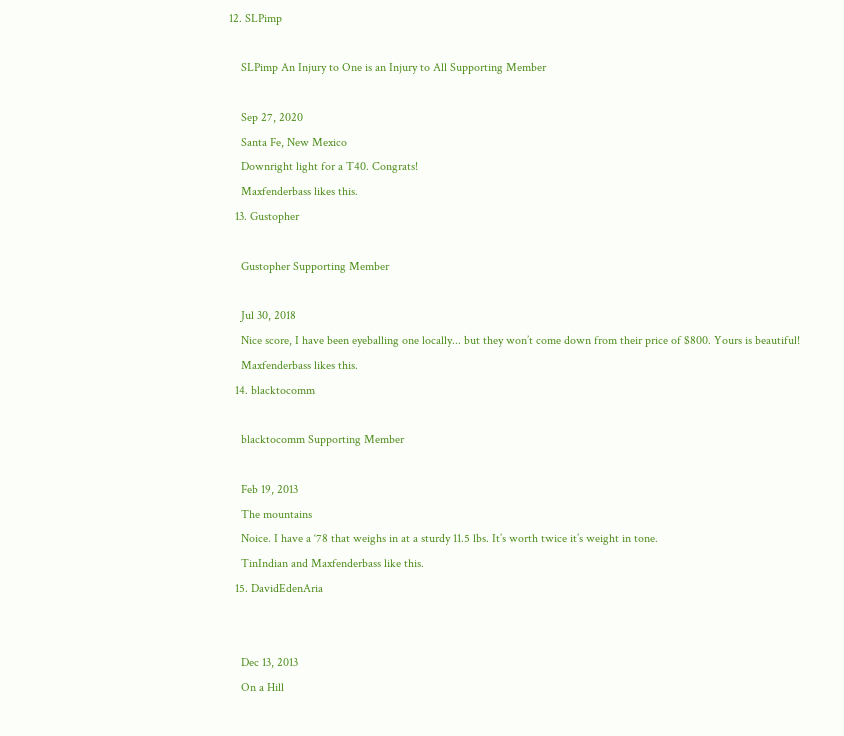12. SLPimp

    SLPimp An Injury to One is an Injury to All Supporting Member

    Sep 27, 2020
    Santa Fe, New Mexico
    Downright light for a T40. Congrats!
    Maxfenderbass likes this.
  13. Gustopher

    Gustopher Supporting Member

    Jul 30, 2018
    Nice score, I have been eyeballing one locally... but they won’t come down from their price of $800. Yours is beautiful!
    Maxfenderbass likes this.
  14. blacktocomm

    blacktocomm Supporting Member

    Feb 19, 2013
    The mountains
    Noice. I have a ‘78 that weighs in at a sturdy 11.5 lbs. It’s worth twice it’s weight in tone.
    TinIndian and Maxfenderbass like this.
  15. DavidEdenAria


    Dec 13, 2013
    On a Hill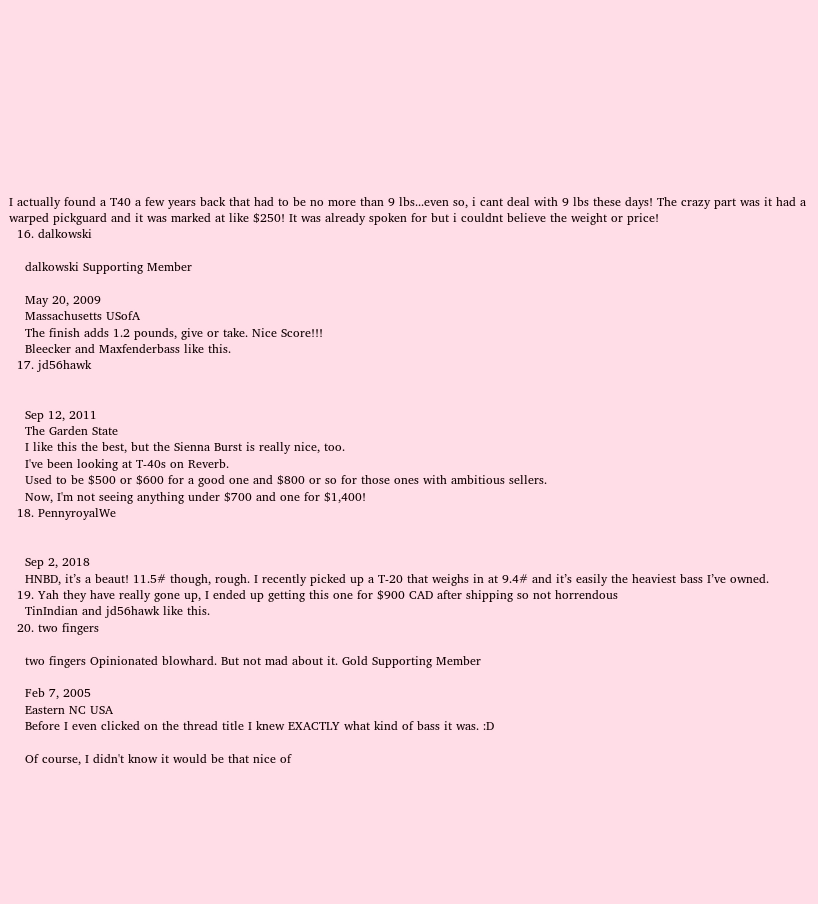I actually found a T40 a few years back that had to be no more than 9 lbs...even so, i cant deal with 9 lbs these days! The crazy part was it had a warped pickguard and it was marked at like $250! It was already spoken for but i couldnt believe the weight or price!
  16. dalkowski

    dalkowski Supporting Member

    May 20, 2009
    Massachusetts USofA
    The finish adds 1.2 pounds, give or take. Nice Score!!!
    Bleecker and Maxfenderbass like this.
  17. jd56hawk


    Sep 12, 2011
    The Garden State
    I like this the best, but the Sienna Burst is really nice, too.
    I've been looking at T-40s on Reverb.
    Used to be $500 or $600 for a good one and $800 or so for those ones with ambitious sellers.
    Now, I'm not seeing anything under $700 and one for $1,400!
  18. PennyroyalWe


    Sep 2, 2018
    HNBD, it’s a beaut! 11.5# though, rough. I recently picked up a T-20 that weighs in at 9.4# and it’s easily the heaviest bass I’ve owned.
  19. Yah they have really gone up, I ended up getting this one for $900 CAD after shipping so not horrendous
    TinIndian and jd56hawk like this.
  20. two fingers

    two fingers Opinionated blowhard. But not mad about it. Gold Supporting Member

    Feb 7, 2005
    Eastern NC USA
    Before I even clicked on the thread title I knew EXACTLY what kind of bass it was. :D

    Of course, I didn't know it would be that nice of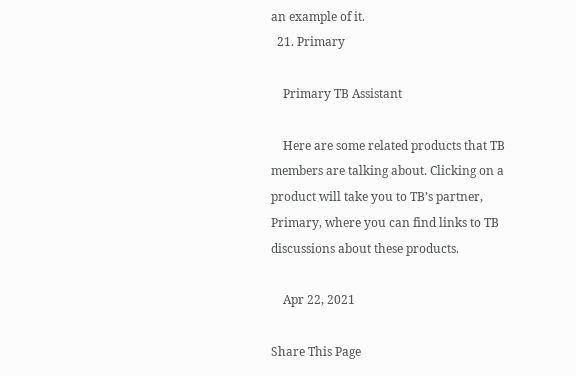an example of it.
  21. Primary

    Primary TB Assistant

    Here are some related products that TB members are talking about. Clicking on a product will take you to TB’s partner, Primary, where you can find links to TB discussions about these products.

    Apr 22, 2021

Share This Page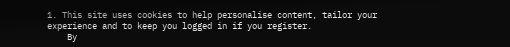1. This site uses cookies to help personalise content, tailor your experience and to keep you logged in if you register.
    By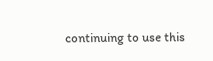continuing to use this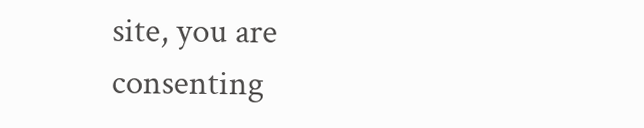site, you are consenting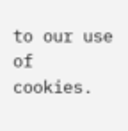to our use of cookies.